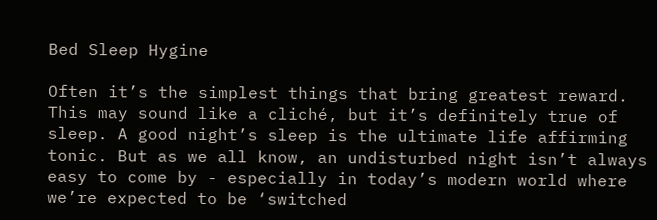Bed Sleep Hygine

Often it’s the simplest things that bring greatest reward. This may sound like a cliché, but it’s definitely true of sleep. A good night’s sleep is the ultimate life affirming tonic. But as we all know, an undisturbed night isn’t always easy to come by - especially in today’s modern world where we’re expected to be ‘switched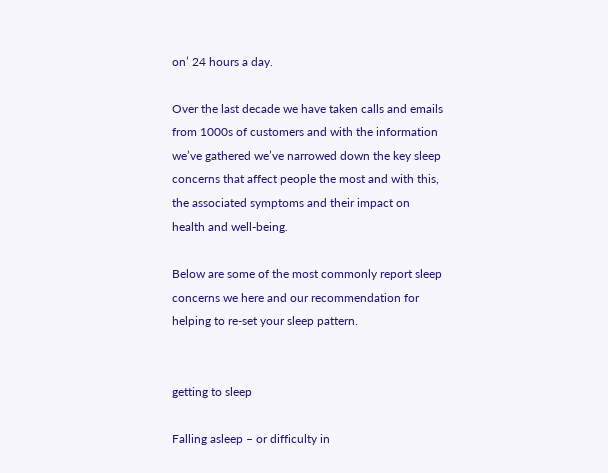on’ 24 hours a day.

Over the last decade we have taken calls and emails from 1000s of customers and with the information we’ve gathered we’ve narrowed down the key sleep concerns that affect people the most and with this, the associated symptoms and their impact on health and well-being.

Below are some of the most commonly report sleep concerns we here and our recommendation for helping to re-set your sleep pattern.


getting to sleep

Falling asleep – or difficulty in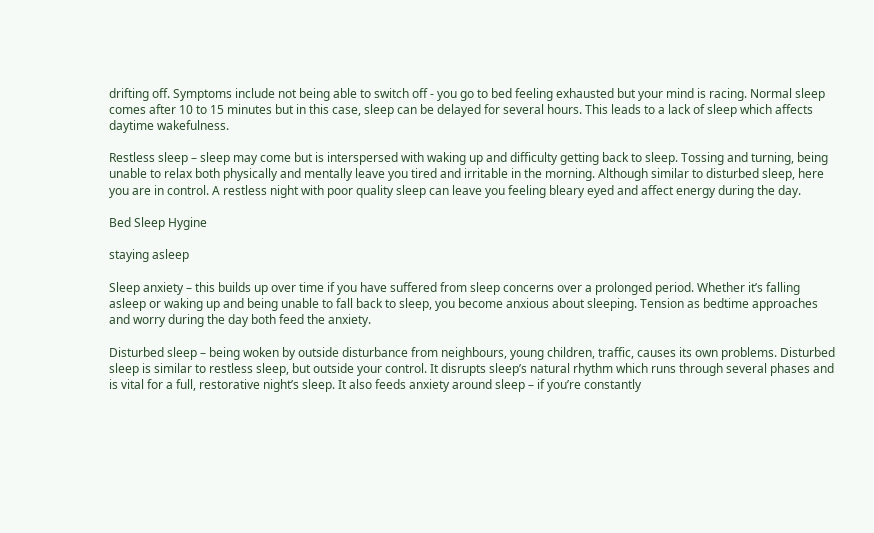drifting off. Symptoms include not being able to switch off - you go to bed feeling exhausted but your mind is racing. Normal sleep comes after 10 to 15 minutes but in this case, sleep can be delayed for several hours. This leads to a lack of sleep which affects daytime wakefulness.

Restless sleep – sleep may come but is interspersed with waking up and difficulty getting back to sleep. Tossing and turning, being unable to relax both physically and mentally leave you tired and irritable in the morning. Although similar to disturbed sleep, here you are in control. A restless night with poor quality sleep can leave you feeling bleary eyed and affect energy during the day.

Bed Sleep Hygine

staying asleep

Sleep anxiety – this builds up over time if you have suffered from sleep concerns over a prolonged period. Whether it’s falling asleep or waking up and being unable to fall back to sleep, you become anxious about sleeping. Tension as bedtime approaches and worry during the day both feed the anxiety.

Disturbed sleep – being woken by outside disturbance from neighbours, young children, traffic, causes its own problems. Disturbed sleep is similar to restless sleep, but outside your control. It disrupts sleep’s natural rhythm which runs through several phases and is vital for a full, restorative night’s sleep. It also feeds anxiety around sleep – if you’re constantly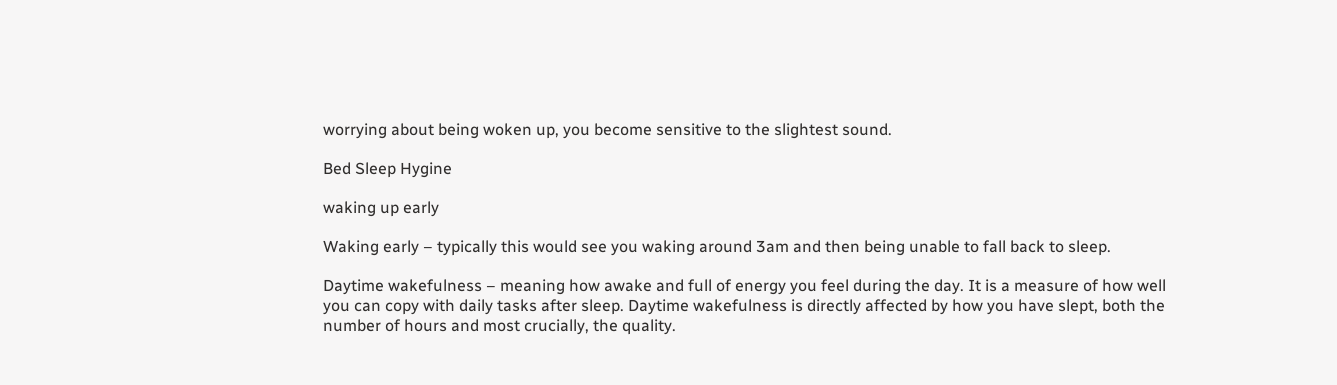worrying about being woken up, you become sensitive to the slightest sound.

Bed Sleep Hygine

waking up early

Waking early – typically this would see you waking around 3am and then being unable to fall back to sleep.

Daytime wakefulness – meaning how awake and full of energy you feel during the day. It is a measure of how well you can copy with daily tasks after sleep. Daytime wakefulness is directly affected by how you have slept, both the number of hours and most crucially, the quality.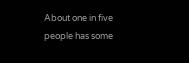About one in five people has some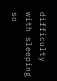difficulty with sleeping so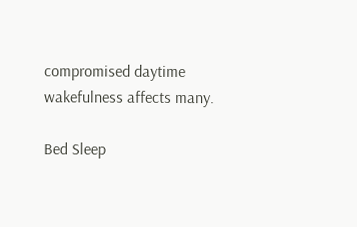compromised daytime wakefulness affects many.

Bed Sleep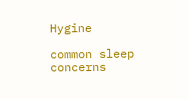Hygine

common sleep concerns